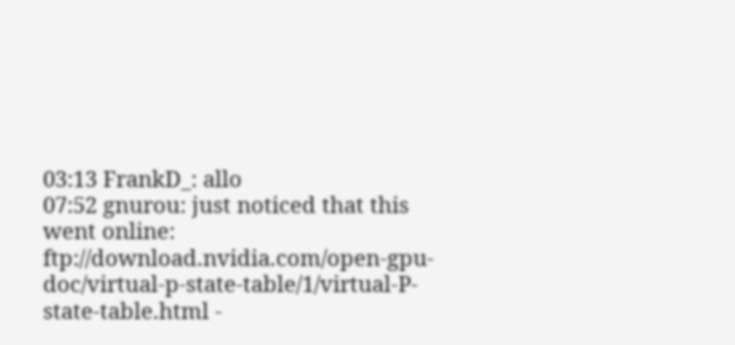03:13 FrankD_: allo
07:52 gnurou: just noticed that this went online: ftp://download.nvidia.com/open-gpu-doc/virtual-p-state-table/1/virtual-P-state-table.html -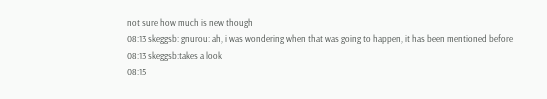not sure how much is new though
08:13 skeggsb: gnurou: ah, i was wondering when that was going to happen, it has been mentioned before
08:13 skeggsb:takes a look
08:15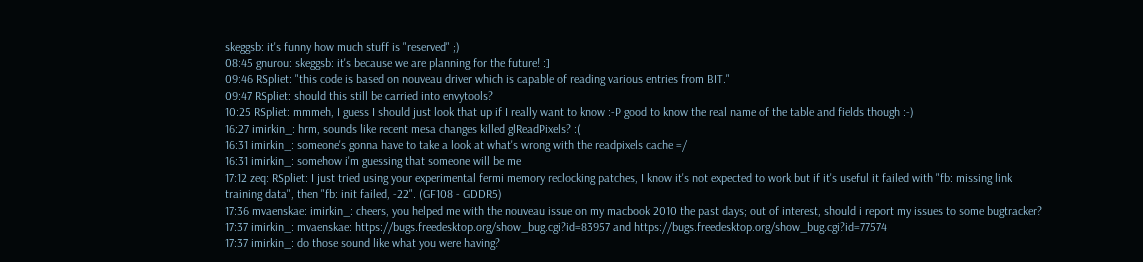skeggsb: it's funny how much stuff is "reserved" ;)
08:45 gnurou: skeggsb: it's because we are planning for the future! :]
09:46 RSpliet: "this code is based on nouveau driver which is capable of reading various entries from BIT."
09:47 RSpliet: should this still be carried into envytools?
10:25 RSpliet: mmmeh, I guess I should just look that up if I really want to know :-P good to know the real name of the table and fields though :-)
16:27 imirkin_: hrm, sounds like recent mesa changes killed glReadPixels? :(
16:31 imirkin_: someone's gonna have to take a look at what's wrong with the readpixels cache =/
16:31 imirkin_: somehow i'm guessing that someone will be me
17:12 zeq: RSpliet: I just tried using your experimental fermi memory reclocking patches, I know it's not expected to work but if it's useful it failed with "fb: missing link training data", then "fb: init failed, -22". (GF108 - GDDR5)
17:36 mvaenskae: imirkin_: cheers, you helped me with the nouveau issue on my macbook 2010 the past days; out of interest, should i report my issues to some bugtracker?
17:37 imirkin_: mvaenskae: https://bugs.freedesktop.org/show_bug.cgi?id=83957 and https://bugs.freedesktop.org/show_bug.cgi?id=77574
17:37 imirkin_: do those sound like what you were having?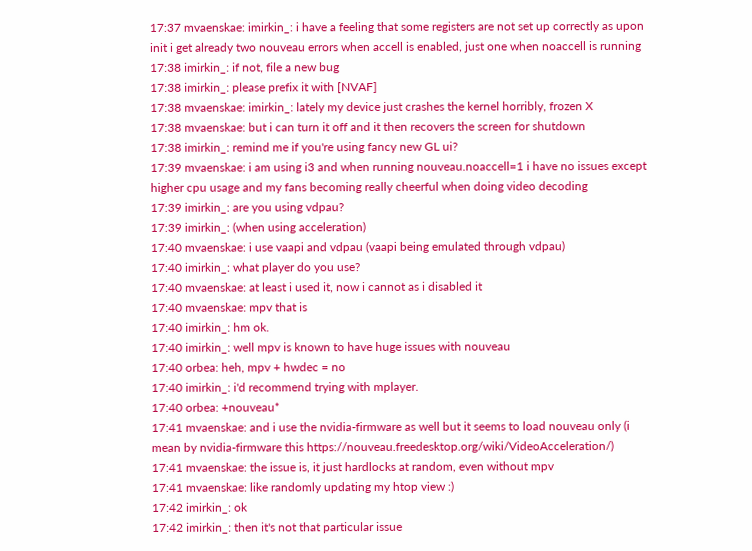17:37 mvaenskae: imirkin_: i have a feeling that some registers are not set up correctly as upon init i get already two nouveau errors when accell is enabled, just one when noaccell is running
17:38 imirkin_: if not, file a new bug
17:38 imirkin_: please prefix it with [NVAF]
17:38 mvaenskae: imirkin_: lately my device just crashes the kernel horribly, frozen X
17:38 mvaenskae: but i can turn it off and it then recovers the screen for shutdown
17:38 imirkin_: remind me if you're using fancy new GL ui?
17:39 mvaenskae: i am using i3 and when running nouveau.noaccell=1 i have no issues except higher cpu usage and my fans becoming really cheerful when doing video decoding
17:39 imirkin_: are you using vdpau?
17:39 imirkin_: (when using acceleration)
17:40 mvaenskae: i use vaapi and vdpau (vaapi being emulated through vdpau)
17:40 imirkin_: what player do you use?
17:40 mvaenskae: at least i used it, now i cannot as i disabled it
17:40 mvaenskae: mpv that is
17:40 imirkin_: hm ok.
17:40 imirkin_: well mpv is known to have huge issues with nouveau
17:40 orbea: heh, mpv + hwdec = no
17:40 imirkin_: i'd recommend trying with mplayer.
17:40 orbea: +nouveau*
17:41 mvaenskae: and i use the nvidia-firmware as well but it seems to load nouveau only (i mean by nvidia-firmware this https://nouveau.freedesktop.org/wiki/VideoAcceleration/)
17:41 mvaenskae: the issue is, it just hardlocks at random, even without mpv
17:41 mvaenskae: like randomly updating my htop view :)
17:42 imirkin_: ok
17:42 imirkin_: then it's not that particular issue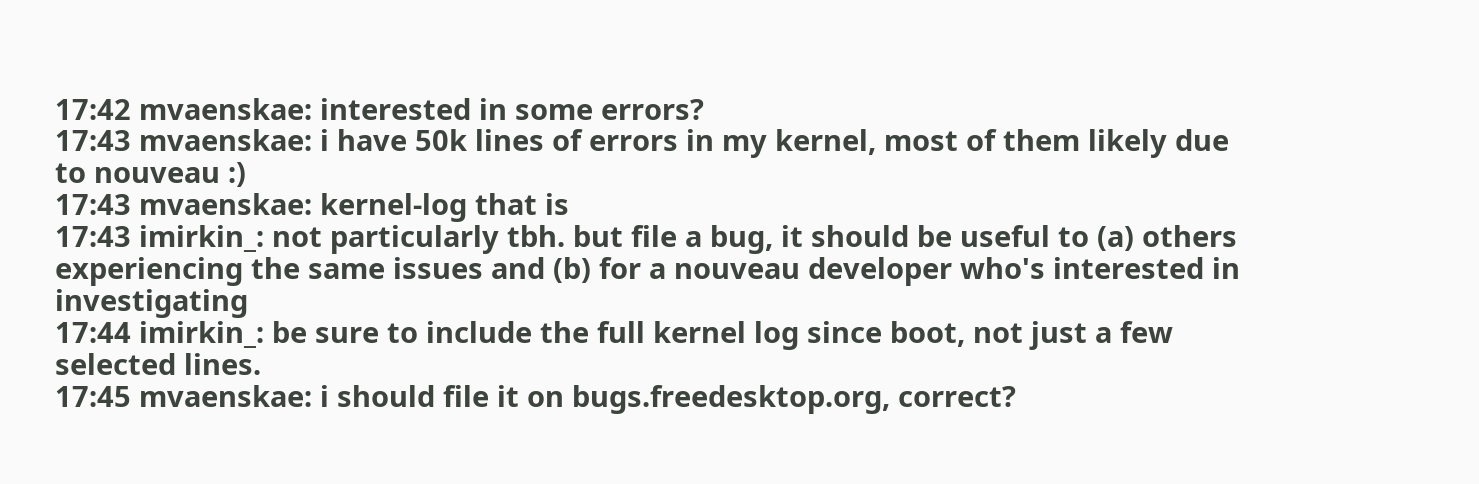17:42 mvaenskae: interested in some errors?
17:43 mvaenskae: i have 50k lines of errors in my kernel, most of them likely due to nouveau :)
17:43 mvaenskae: kernel-log that is
17:43 imirkin_: not particularly tbh. but file a bug, it should be useful to (a) others experiencing the same issues and (b) for a nouveau developer who's interested in investigating
17:44 imirkin_: be sure to include the full kernel log since boot, not just a few selected lines.
17:45 mvaenskae: i should file it on bugs.freedesktop.org, correct?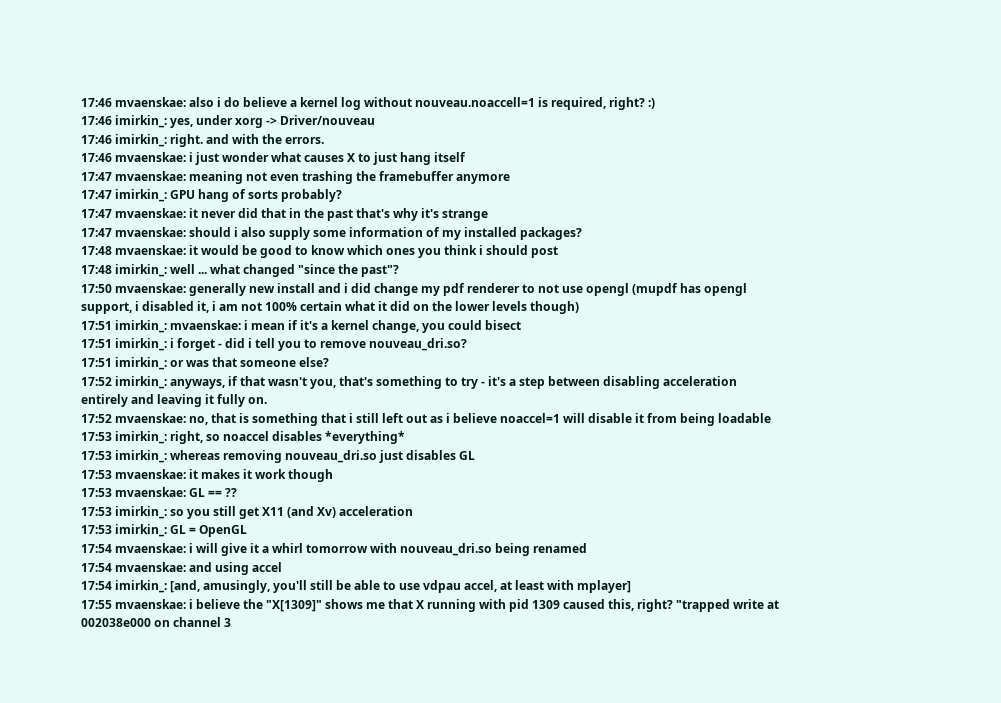17:46 mvaenskae: also i do believe a kernel log without nouveau.noaccell=1 is required, right? :)
17:46 imirkin_: yes, under xorg -> Driver/nouveau
17:46 imirkin_: right. and with the errors.
17:46 mvaenskae: i just wonder what causes X to just hang itself
17:47 mvaenskae: meaning not even trashing the framebuffer anymore
17:47 imirkin_: GPU hang of sorts probably?
17:47 mvaenskae: it never did that in the past that's why it's strange
17:47 mvaenskae: should i also supply some information of my installed packages?
17:48 mvaenskae: it would be good to know which ones you think i should post
17:48 imirkin_: well ... what changed "since the past"?
17:50 mvaenskae: generally new install and i did change my pdf renderer to not use opengl (mupdf has opengl support, i disabled it, i am not 100% certain what it did on the lower levels though)
17:51 imirkin_: mvaenskae: i mean if it's a kernel change, you could bisect
17:51 imirkin_: i forget - did i tell you to remove nouveau_dri.so?
17:51 imirkin_: or was that someone else?
17:52 imirkin_: anyways, if that wasn't you, that's something to try - it's a step between disabling acceleration entirely and leaving it fully on.
17:52 mvaenskae: no, that is something that i still left out as i believe noaccel=1 will disable it from being loadable
17:53 imirkin_: right, so noaccel disables *everything*
17:53 imirkin_: whereas removing nouveau_dri.so just disables GL
17:53 mvaenskae: it makes it work though
17:53 mvaenskae: GL == ??
17:53 imirkin_: so you still get X11 (and Xv) acceleration
17:53 imirkin_: GL = OpenGL
17:54 mvaenskae: i will give it a whirl tomorrow with nouveau_dri.so being renamed
17:54 mvaenskae: and using accel
17:54 imirkin_: [and, amusingly, you'll still be able to use vdpau accel, at least with mplayer]
17:55 mvaenskae: i believe the "X[1309]" shows me that X running with pid 1309 caused this, right? "trapped write at 002038e000 on channel 3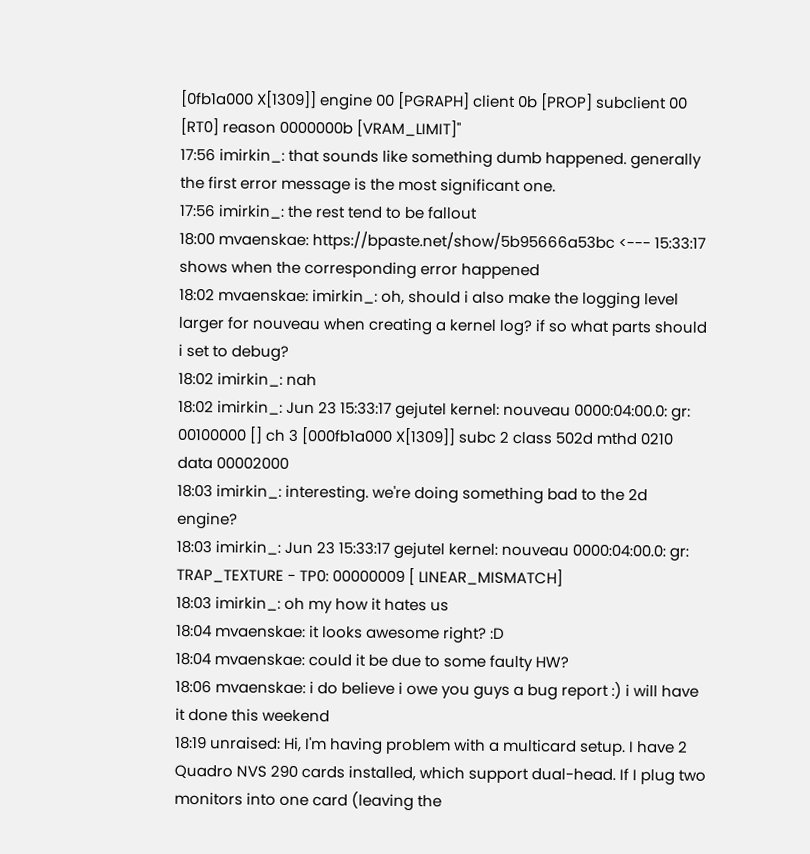[0fb1a000 X[1309]] engine 00 [PGRAPH] client 0b [PROP] subclient 00 [RT0] reason 0000000b [VRAM_LIMIT]"
17:56 imirkin_: that sounds like something dumb happened. generally the first error message is the most significant one.
17:56 imirkin_: the rest tend to be fallout
18:00 mvaenskae: https://bpaste.net/show/5b95666a53bc <--- 15:33:17 shows when the corresponding error happened
18:02 mvaenskae: imirkin_: oh, should i also make the logging level larger for nouveau when creating a kernel log? if so what parts should i set to debug?
18:02 imirkin_: nah
18:02 imirkin_: Jun 23 15:33:17 gejutel kernel: nouveau 0000:04:00.0: gr: 00100000 [] ch 3 [000fb1a000 X[1309]] subc 2 class 502d mthd 0210 data 00002000
18:03 imirkin_: interesting. we're doing something bad to the 2d engine?
18:03 imirkin_: Jun 23 15:33:17 gejutel kernel: nouveau 0000:04:00.0: gr: TRAP_TEXTURE - TP0: 00000009 [ LINEAR_MISMATCH]
18:03 imirkin_: oh my how it hates us
18:04 mvaenskae: it looks awesome right? :D
18:04 mvaenskae: could it be due to some faulty HW?
18:06 mvaenskae: i do believe i owe you guys a bug report :) i will have it done this weekend
18:19 unraised: Hi, I'm having problem with a multicard setup. I have 2 Quadro NVS 290 cards installed, which support dual-head. If I plug two monitors into one card (leaving the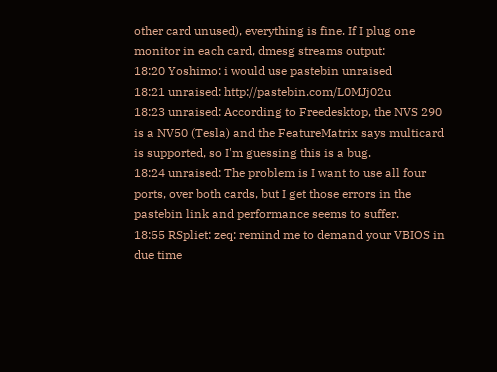other card unused), everything is fine. If I plug one monitor in each card, dmesg streams output:
18:20 Yoshimo: i would use pastebin unraised
18:21 unraised: http://pastebin.com/L0MJj02u
18:23 unraised: According to Freedesktop, the NVS 290 is a NV50 (Tesla) and the FeatureMatrix says multicard is supported, so I'm guessing this is a bug.
18:24 unraised: The problem is I want to use all four ports, over both cards, but I get those errors in the pastebin link and performance seems to suffer.
18:55 RSpliet: zeq: remind me to demand your VBIOS in due time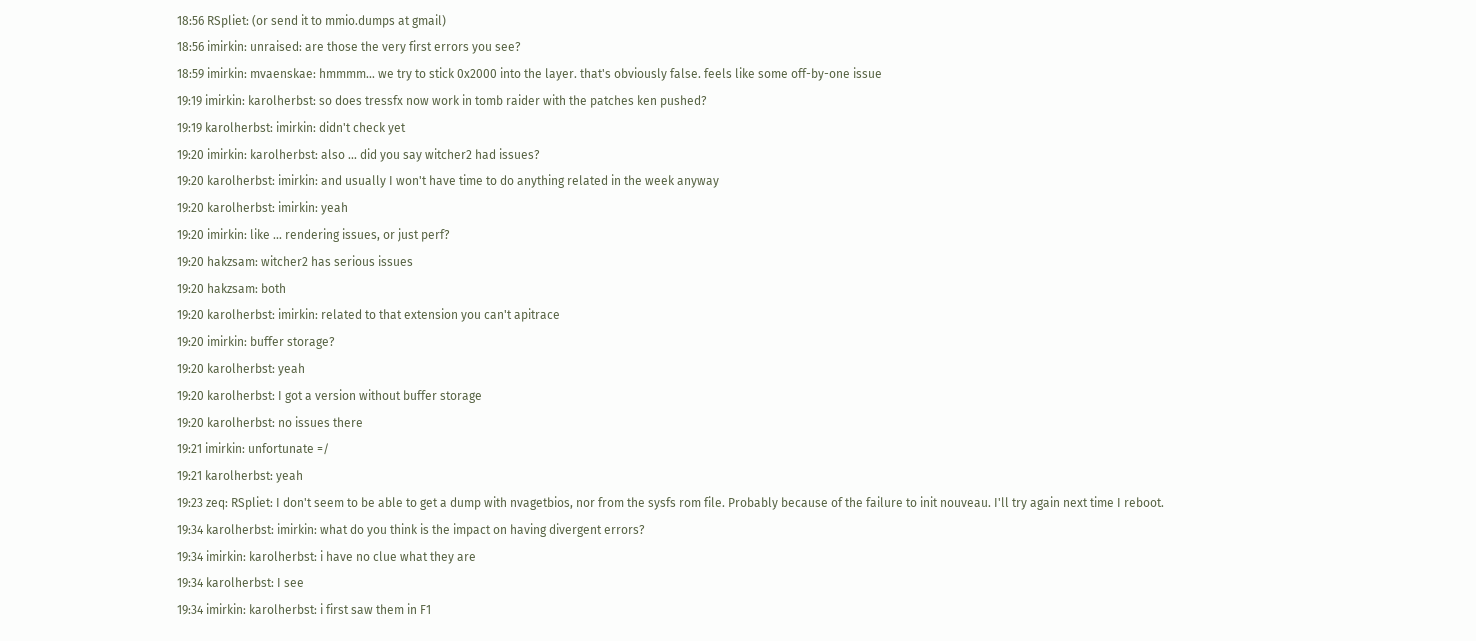18:56 RSpliet: (or send it to mmio.dumps at gmail)
18:56 imirkin: unraised: are those the very first errors you see?
18:59 imirkin: mvaenskae: hmmmm... we try to stick 0x2000 into the layer. that's obviously false. feels like some off-by-one issue
19:19 imirkin: karolherbst: so does tressfx now work in tomb raider with the patches ken pushed?
19:19 karolherbst: imirkin: didn't check yet
19:20 imirkin: karolherbst: also ... did you say witcher2 had issues?
19:20 karolherbst: imirkin: and usually I won't have time to do anything related in the week anyway
19:20 karolherbst: imirkin: yeah
19:20 imirkin: like ... rendering issues, or just perf?
19:20 hakzsam: witcher2 has serious issues
19:20 hakzsam: both
19:20 karolherbst: imirkin: related to that extension you can't apitrace
19:20 imirkin: buffer storage?
19:20 karolherbst: yeah
19:20 karolherbst: I got a version without buffer storage
19:20 karolherbst: no issues there
19:21 imirkin: unfortunate =/
19:21 karolherbst: yeah
19:23 zeq: RSpliet: I don't seem to be able to get a dump with nvagetbios, nor from the sysfs rom file. Probably because of the failure to init nouveau. I'll try again next time I reboot.
19:34 karolherbst: imirkin: what do you think is the impact on having divergent errors?
19:34 imirkin: karolherbst: i have no clue what they are
19:34 karolherbst: I see
19:34 imirkin: karolherbst: i first saw them in F1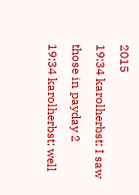2015
19:34 karolherbst: I saw those in payday 2
19:34 karolherbst: well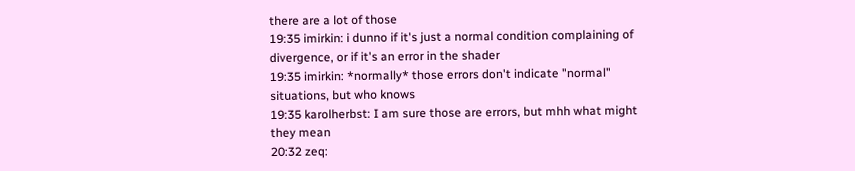there are a lot of those
19:35 imirkin: i dunno if it's just a normal condition complaining of divergence, or if it's an error in the shader
19:35 imirkin: *normally* those errors don't indicate "normal" situations, but who knows
19:35 karolherbst: I am sure those are errors, but mhh what might they mean
20:32 zeq: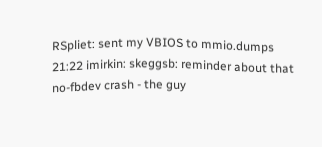RSpliet: sent my VBIOS to mmio.dumps
21:22 imirkin: skeggsb: reminder about that no-fbdev crash - the guy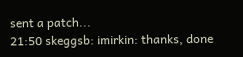sent a patch...
21:50 skeggsb: imirkin: thanks, done